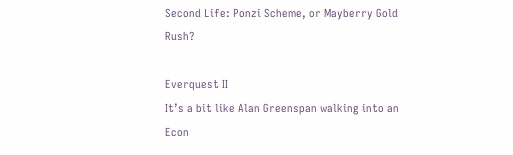Second Life: Ponzi Scheme, or Mayberry Gold Rush?

Everquest II
It’s a bit like Alan Greenspan walking into an Econ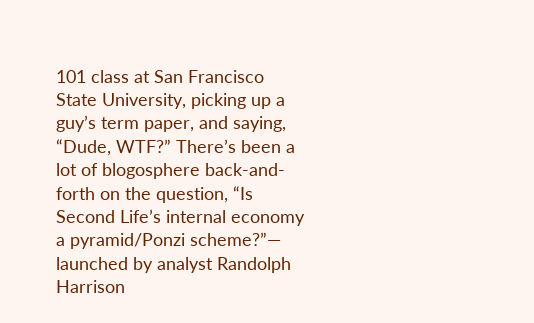101 class at San Francisco State University, picking up a guy’s term paper, and saying, “Dude, WTF?” There’s been a lot of blogosphere back-and-forth on the question, “Is Second Life’s internal economy a pyramid/Ponzi scheme?”— launched by analyst Randolph Harrison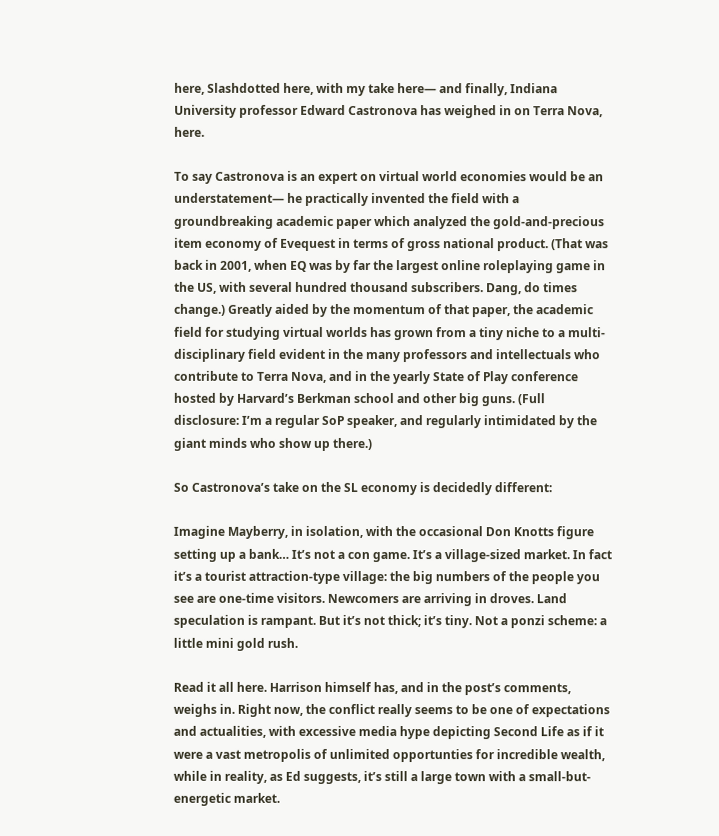here, Slashdotted here, with my take here— and finally, Indiana University professor Edward Castronova has weighed in on Terra Nova, here.

To say Castronova is an expert on virtual world economies would be an understatement— he practically invented the field with a groundbreaking academic paper which analyzed the gold-and-precious item economy of Evequest in terms of gross national product. (That was back in 2001, when EQ was by far the largest online roleplaying game in the US, with several hundred thousand subscribers. Dang, do times change.) Greatly aided by the momentum of that paper, the academic field for studying virtual worlds has grown from a tiny niche to a multi-disciplinary field evident in the many professors and intellectuals who contribute to Terra Nova, and in the yearly State of Play conference hosted by Harvard’s Berkman school and other big guns. (Full disclosure: I’m a regular SoP speaker, and regularly intimidated by the giant minds who show up there.)

So Castronova’s take on the SL economy is decidedly different:

Imagine Mayberry, in isolation, with the occasional Don Knotts figure setting up a bank… It’s not a con game. It’s a village-sized market. In fact it’s a tourist attraction-type village: the big numbers of the people you see are one-time visitors. Newcomers are arriving in droves. Land speculation is rampant. But it’s not thick; it’s tiny. Not a ponzi scheme: a little mini gold rush.

Read it all here. Harrison himself has, and in the post’s comments, weighs in. Right now, the conflict really seems to be one of expectations and actualities, with excessive media hype depicting Second Life as if it were a vast metropolis of unlimited opportunties for incredible wealth, while in reality, as Ed suggests, it’s still a large town with a small-but-energetic market.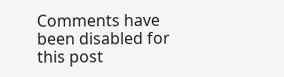Comments have been disabled for this post